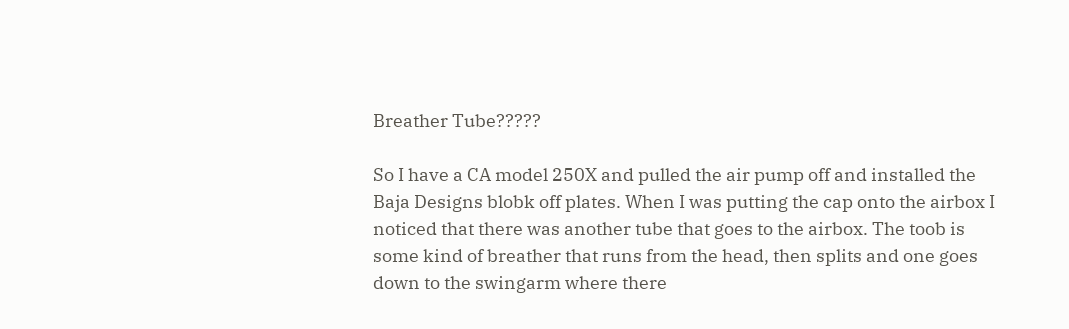Breather Tube?????

So I have a CA model 250X and pulled the air pump off and installed the Baja Designs blobk off plates. When I was putting the cap onto the airbox I noticed that there was another tube that goes to the airbox. The toob is some kind of breather that runs from the head, then splits and one goes down to the swingarm where there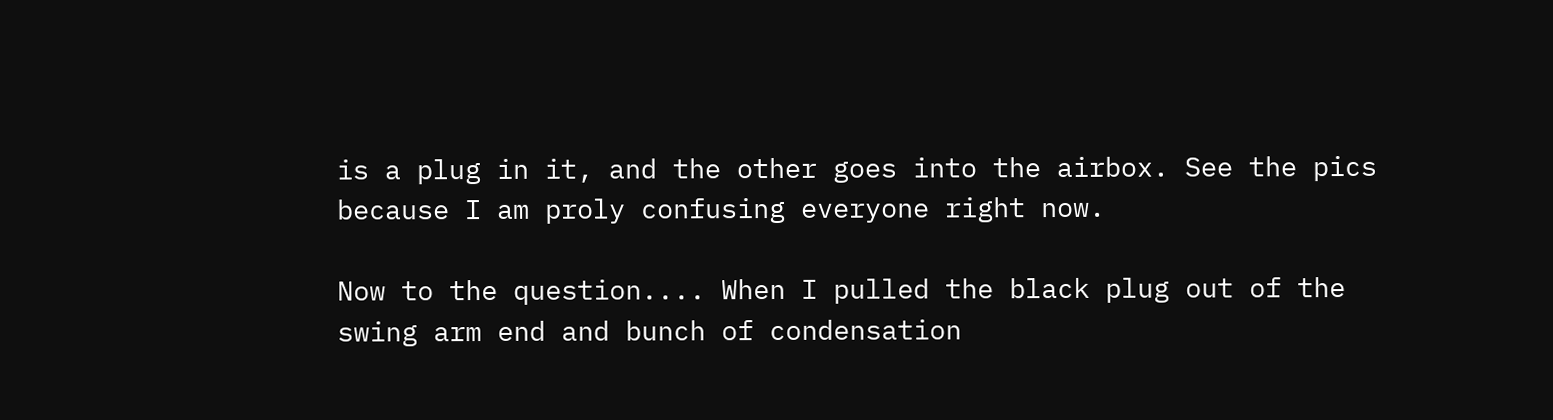is a plug in it, and the other goes into the airbox. See the pics because I am proly confusing everyone right now.

Now to the question.... When I pulled the black plug out of the swing arm end and bunch of condensation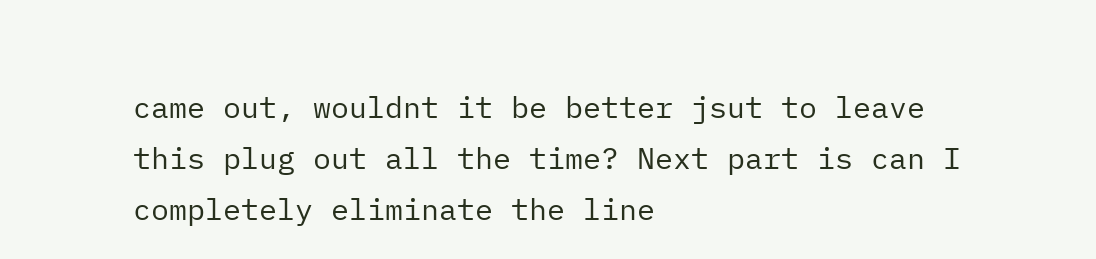came out, wouldnt it be better jsut to leave this plug out all the time? Next part is can I completely eliminate the line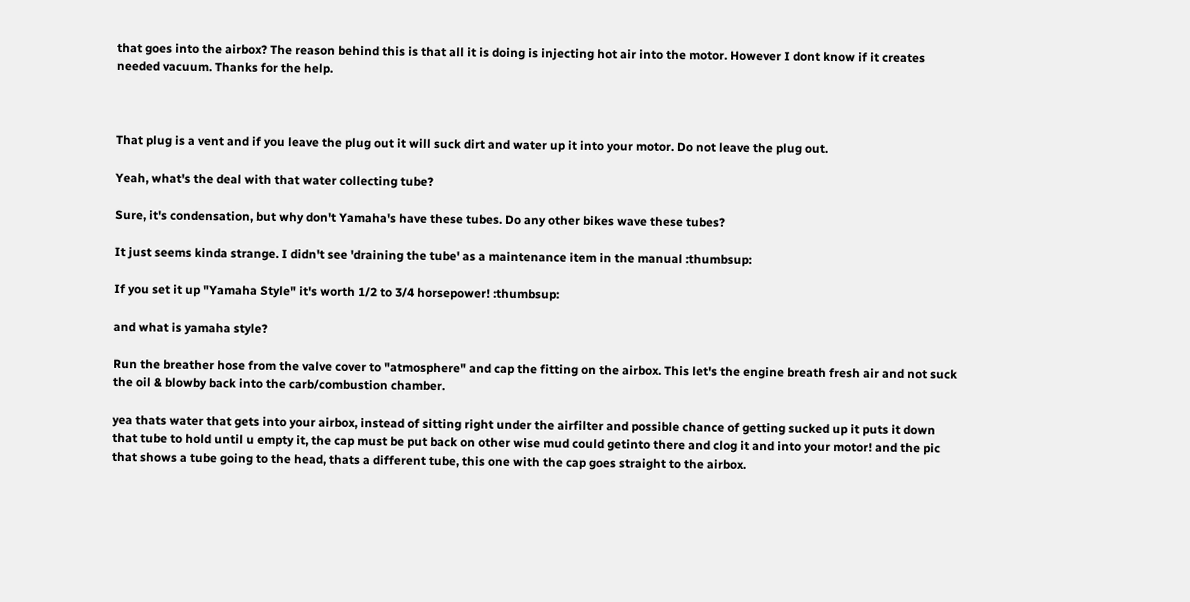that goes into the airbox? The reason behind this is that all it is doing is injecting hot air into the motor. However I dont know if it creates needed vacuum. Thanks for the help.



That plug is a vent and if you leave the plug out it will suck dirt and water up it into your motor. Do not leave the plug out.

Yeah, what's the deal with that water collecting tube?

Sure, it's condensation, but why don't Yamaha's have these tubes. Do any other bikes wave these tubes?

It just seems kinda strange. I didn't see 'draining the tube' as a maintenance item in the manual :thumbsup:

If you set it up "Yamaha Style" it's worth 1/2 to 3/4 horsepower! :thumbsup:

and what is yamaha style?

Run the breather hose from the valve cover to "atmosphere" and cap the fitting on the airbox. This let's the engine breath fresh air and not suck the oil & blowby back into the carb/combustion chamber.

yea thats water that gets into your airbox, instead of sitting right under the airfilter and possible chance of getting sucked up it puts it down that tube to hold until u empty it, the cap must be put back on other wise mud could getinto there and clog it and into your motor! and the pic that shows a tube going to the head, thats a different tube, this one with the cap goes straight to the airbox.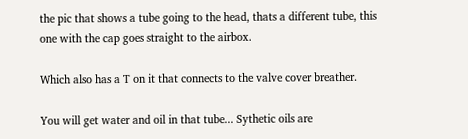the pic that shows a tube going to the head, thats a different tube, this one with the cap goes straight to the airbox.

Which also has a T on it that connects to the valve cover breather.

You will get water and oil in that tube... Sythetic oils are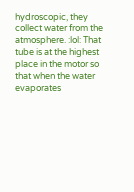hydroscopic, they collect water from the atmosphere. :lol: That tube is at the highest place in the motor so that when the water evaporates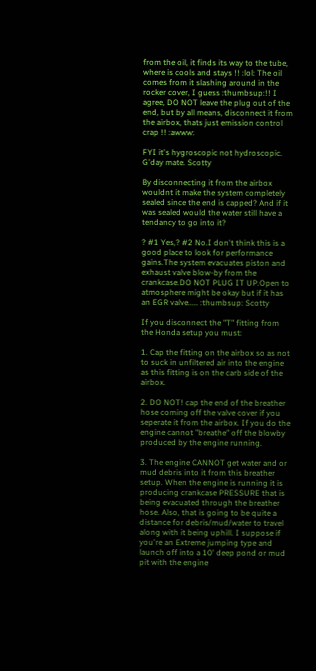from the oil, it finds its way to the tube, where is cools and stays !! :lol: The oil comes from it slashing around in the rocker cover, I guess :thumbsup:!! I agree, DO NOT leave the plug out of the end, but by all means, disconnect it from the airbox, thats just emission control crap !! :awww:

FYI it's hygroscopic not hydroscopic. G'day mate. Scotty

By disconnecting it from the airbox wouldnt it make the system completely sealed since the end is capped? And if it was sealed would the water still have a tendancy to go into it?

? #1 Yes,? #2 No.I don't think this is a good place to look for performance gains.The system evacuates piston and exhaust valve blow-by from the crankcase.DO NOT PLUG IT UP.Open to atmosphere might be okay but if it has an EGR valve..... :thumbsup: Scotty

If you disconnect the "T" fitting from the Honda setup you must:

1. Cap the fitting on the airbox so as not to suck in unfiltered air into the engine as this fitting is on the carb side of the airbox.

2. DO NOT! cap the end of the breather hose coming off the valve cover if you seperate it from the airbox. If you do the engine cannot "breathe" off the blowby produced by the engine running.

3. The engine CANNOT get water and or mud debris into it from this breather setup. When the engine is running it is producing crankcase PRESSURE that is being evacuated through the breather hose. Also, that is going to be quite a distance for debris/mud/water to travel along with it being uphill. I suppose if you're an Extreme jumping type and launch off into a 10' deep pond or mud pit with the engine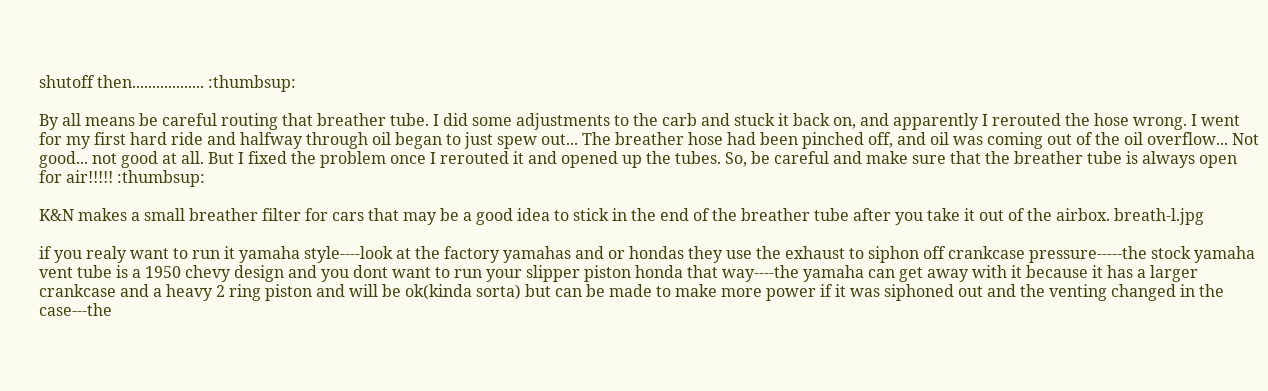shutoff then.................. :thumbsup:

By all means be careful routing that breather tube. I did some adjustments to the carb and stuck it back on, and apparently I rerouted the hose wrong. I went for my first hard ride and halfway through oil began to just spew out... The breather hose had been pinched off, and oil was coming out of the oil overflow... Not good... not good at all. But I fixed the problem once I rerouted it and opened up the tubes. So, be careful and make sure that the breather tube is always open for air!!!!! :thumbsup:

K&N makes a small breather filter for cars that may be a good idea to stick in the end of the breather tube after you take it out of the airbox. breath-l.jpg

if you realy want to run it yamaha style----look at the factory yamahas and or hondas they use the exhaust to siphon off crankcase pressure-----the stock yamaha vent tube is a 1950 chevy design and you dont want to run your slipper piston honda that way----the yamaha can get away with it because it has a larger crankcase and a heavy 2 ring piston and will be ok(kinda sorta) but can be made to make more power if it was siphoned out and the venting changed in the case---the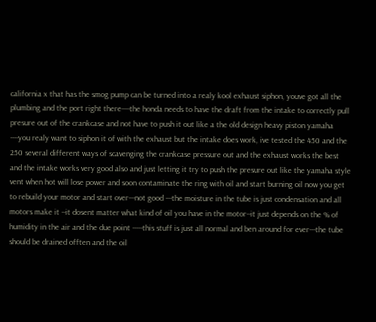california x that has the smog pump can be turned into a realy kool exhaust siphon, youve got all the plumbing and the port right there----the honda needs to have the draft from the intake to correctly pull presure out of the crankcase and not have to push it out like a the old design heavy piston yamaha ----you realy want to siphon it of with the exhaust but the intake does work, ive tested the 450 and the 250 several different ways of scavenging the crankcase pressure out and the exhaust works the best and the intake works very good also and just letting it try to push the presure out like the yamaha style vent when hot will lose power and soon contaminate the ring with oil and start burning oil now you get to rebuild your motor and start over---not good ---the moisture in the tube is just condensation and all motors make it --it dosent matter what kind of oil you have in the motor--it just depends on the % of humidity in the air and the due point -----this stuff is just all normal and ben around for ever---the tube should be drained offten and the oil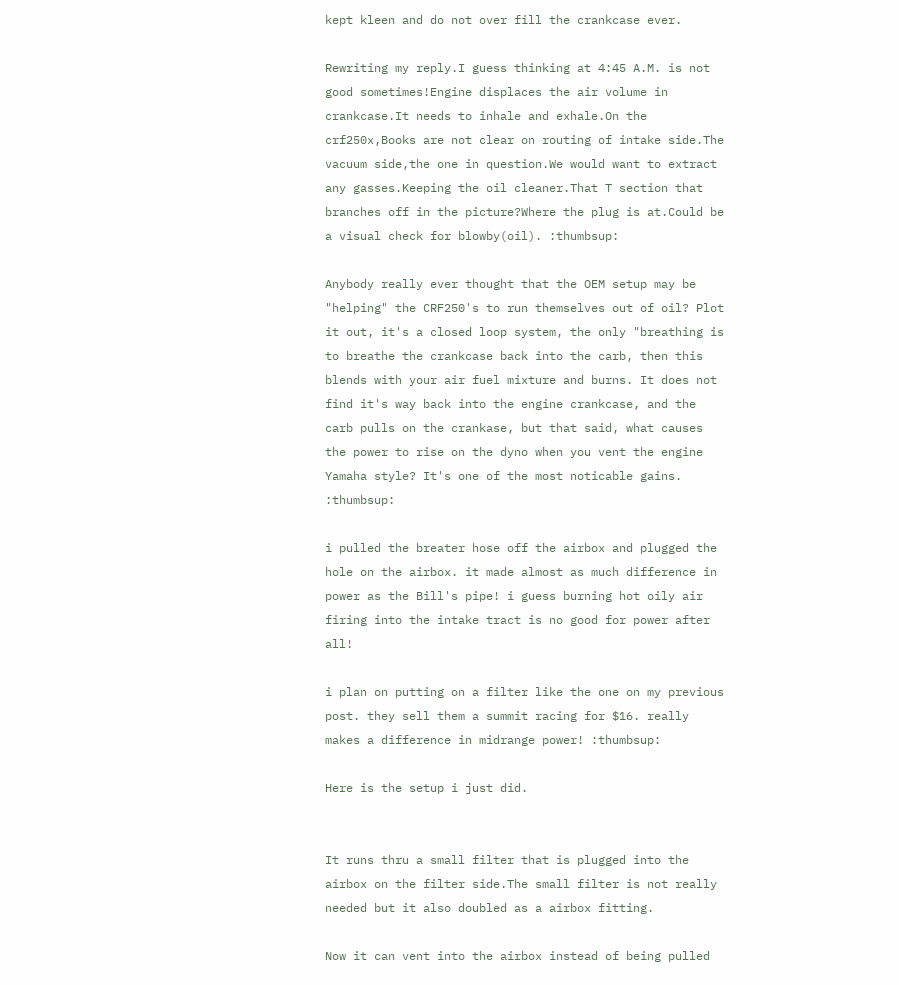kept kleen and do not over fill the crankcase ever.

Rewriting my reply.I guess thinking at 4:45 A.M. is not good sometimes!Engine displaces the air volume in crankcase.It needs to inhale and exhale.On the crf250x,Books are not clear on routing of intake side.The vacuum side,the one in question.We would want to extract any gasses.Keeping the oil cleaner.That T section that branches off in the picture?Where the plug is at.Could be a visual check for blowby(oil). :thumbsup:

Anybody really ever thought that the OEM setup may be "helping" the CRF250's to run themselves out of oil? Plot it out, it's a closed loop system, the only "breathing is to breathe the crankcase back into the carb, then this blends with your air fuel mixture and burns. It does not find it's way back into the engine crankcase, and the carb pulls on the crankase, but that said, what causes the power to rise on the dyno when you vent the engine Yamaha style? It's one of the most noticable gains. :thumbsup:

i pulled the breater hose off the airbox and plugged the hole on the airbox. it made almost as much difference in power as the Bill's pipe! i guess burning hot oily air firing into the intake tract is no good for power after all!

i plan on putting on a filter like the one on my previous post. they sell them a summit racing for $16. really makes a difference in midrange power! :thumbsup:

Here is the setup i just did.


It runs thru a small filter that is plugged into the airbox on the filter side.The small filter is not really needed but it also doubled as a airbox fitting.

Now it can vent into the airbox instead of being pulled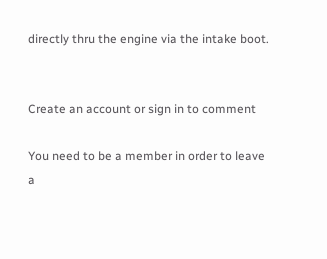directly thru the engine via the intake boot.


Create an account or sign in to comment

You need to be a member in order to leave a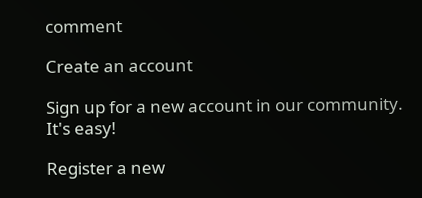comment

Create an account

Sign up for a new account in our community. It's easy!

Register a new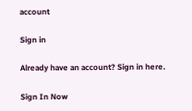account

Sign in

Already have an account? Sign in here.

Sign In Now